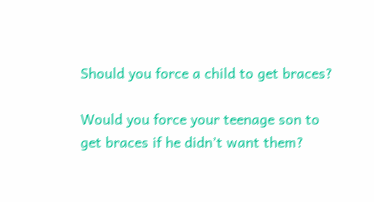Should you force a child to get braces?

Would you force your teenage son to get braces if he didn’t want them?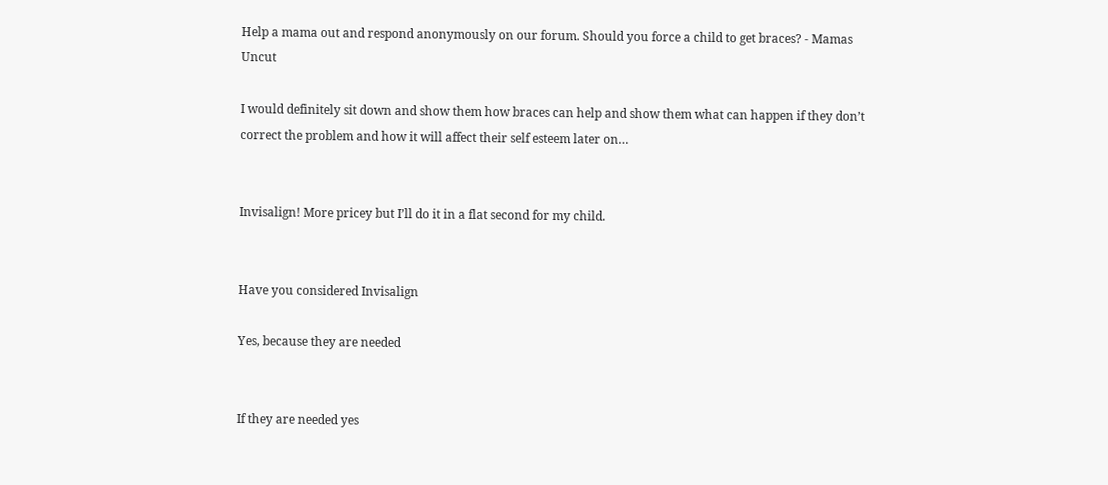Help a mama out and respond anonymously on our forum. Should you force a child to get braces? - Mamas Uncut

I would definitely sit down and show them how braces can help and show them what can happen if they don’t correct the problem and how it will affect their self esteem later on…


Invisalign! More pricey but I’ll do it in a flat second for my child.


Have you considered Invisalign

Yes, because they are needed


If they are needed yes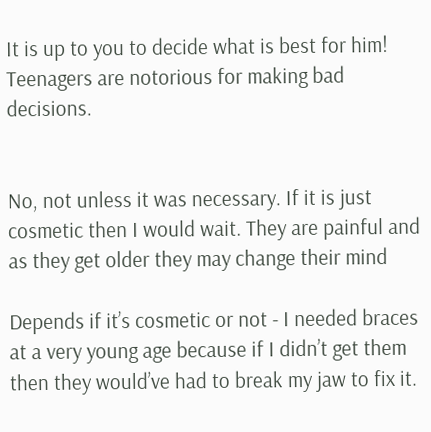It is up to you to decide what is best for him! Teenagers are notorious for making bad decisions.


No, not unless it was necessary. If it is just cosmetic then I would wait. They are painful and as they get older they may change their mind

Depends if it’s cosmetic or not - I needed braces at a very young age because if I didn’t get them then they would’ve had to break my jaw to fix it.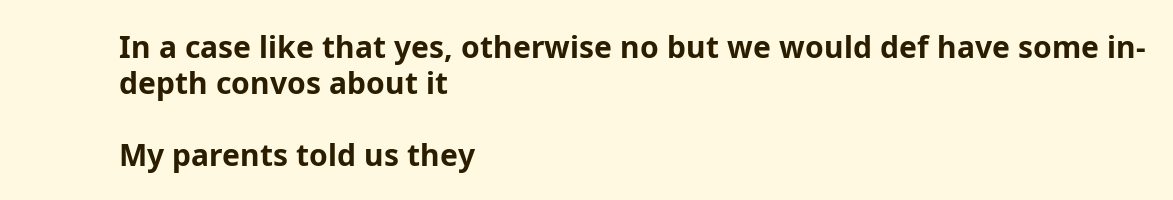In a case like that yes, otherwise no but we would def have some in-depth convos about it

My parents told us they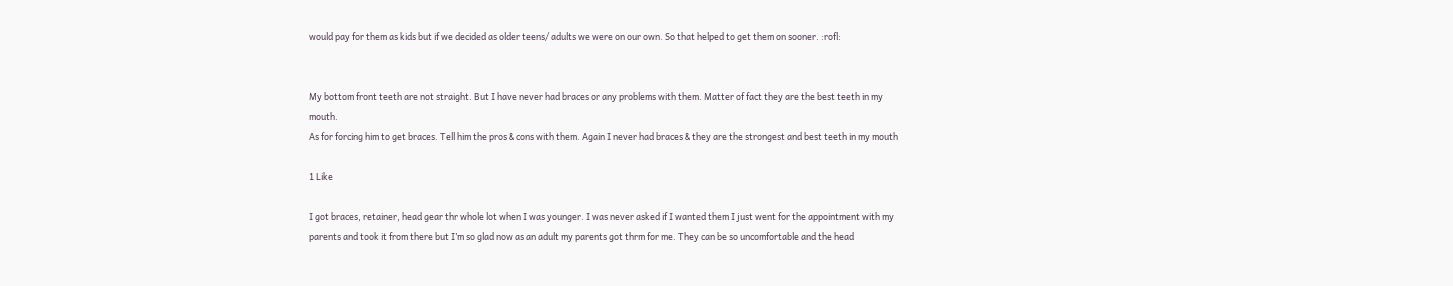would pay for them as kids but if we decided as older teens/ adults we were on our own. So that helped to get them on sooner. :rofl:


My bottom front teeth are not straight. But I have never had braces or any problems with them. Matter of fact they are the best teeth in my mouth.
As for forcing him to get braces. Tell him the pros & cons with them. Again I never had braces & they are the strongest and best teeth in my mouth

1 Like

I got braces, retainer, head gear thr whole lot when I was younger. I was never asked if I wanted them I just went for the appointment with my parents and took it from there but I’m so glad now as an adult my parents got thrm for me. They can be so uncomfortable and the head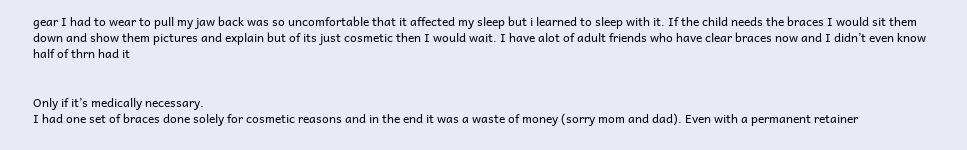gear I had to wear to pull my jaw back was so uncomfortable that it affected my sleep but i learned to sleep with it. If the child needs the braces I would sit them down and show them pictures and explain but of its just cosmetic then I would wait. I have alot of adult friends who have clear braces now and I didn’t even know half of thrn had it


Only if it’s medically necessary.
I had one set of braces done solely for cosmetic reasons and in the end it was a waste of money (sorry mom and dad). Even with a permanent retainer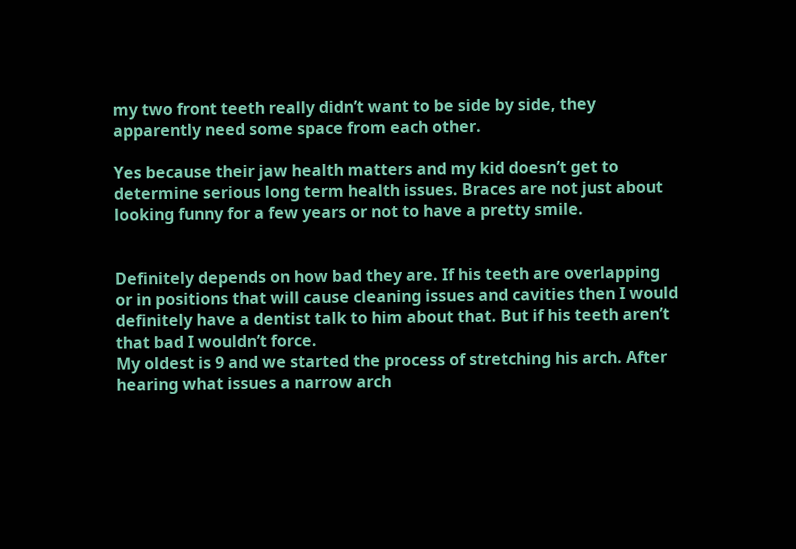my two front teeth really didn’t want to be side by side, they apparently need some space from each other.

Yes because their jaw health matters and my kid doesn’t get to determine serious long term health issues. Braces are not just about looking funny for a few years or not to have a pretty smile.


Definitely depends on how bad they are. If his teeth are overlapping or in positions that will cause cleaning issues and cavities then I would definitely have a dentist talk to him about that. But if his teeth aren’t that bad I wouldn’t force.
My oldest is 9 and we started the process of stretching his arch. After hearing what issues a narrow arch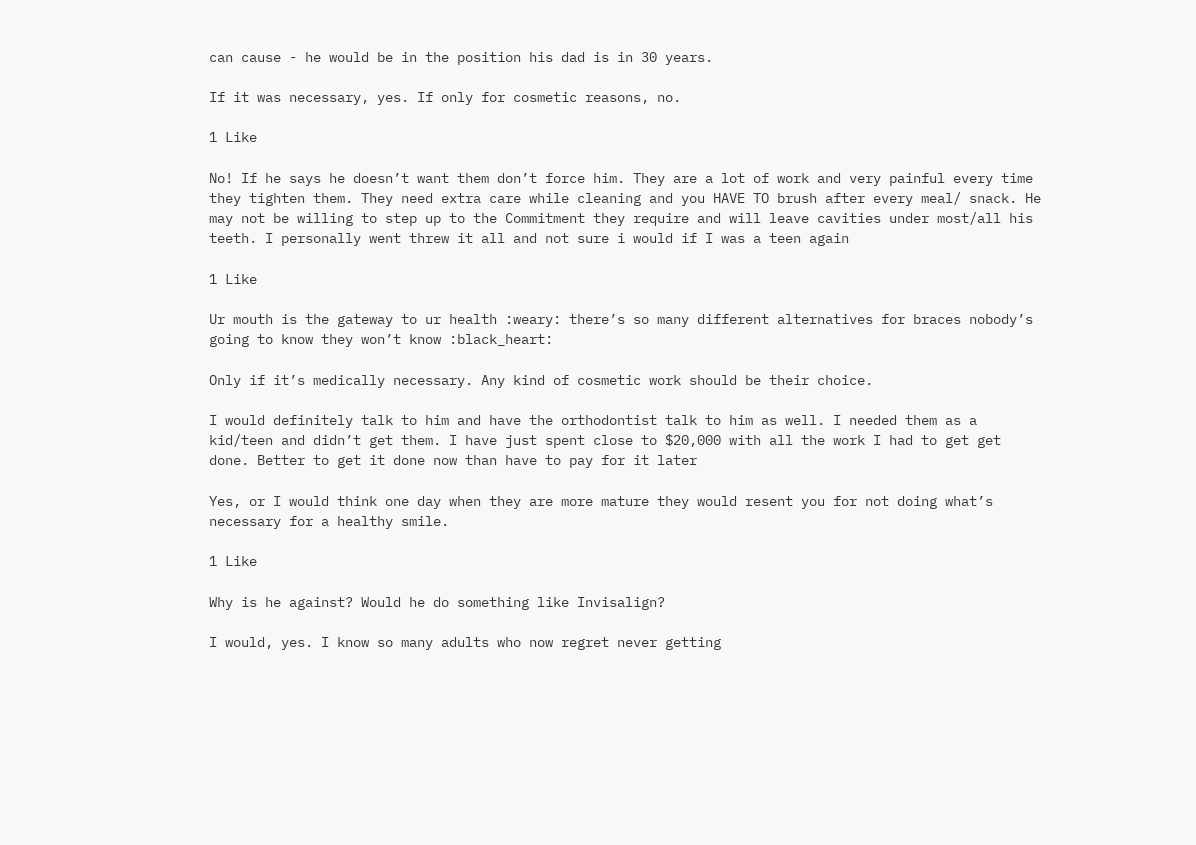can cause - he would be in the position his dad is in 30 years.

If it was necessary, yes. If only for cosmetic reasons, no.

1 Like

No! If he says he doesn’t want them don’t force him. They are a lot of work and very painful every time they tighten them. They need extra care while cleaning and you HAVE TO brush after every meal/ snack. He may not be willing to step up to the Commitment they require and will leave cavities under most/all his teeth. I personally went threw it all and not sure i would if I was a teen again

1 Like

Ur mouth is the gateway to ur health :weary: there’s so many different alternatives for braces nobody’s going to know they won’t know :black_heart:

Only if it’s medically necessary. Any kind of cosmetic work should be their choice.

I would definitely talk to him and have the orthodontist talk to him as well. I needed them as a kid/teen and didn’t get them. I have just spent close to $20,000 with all the work I had to get get done. Better to get it done now than have to pay for it later

Yes, or I would think one day when they are more mature they would resent you for not doing what’s necessary for a healthy smile.

1 Like

Why is he against? Would he do something like Invisalign?

I would, yes. I know so many adults who now regret never getting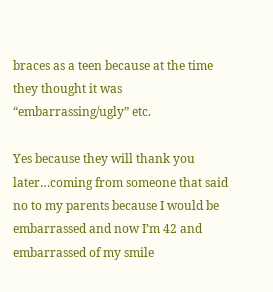braces as a teen because at the time they thought it was “embarrassing/ugly” etc.

Yes because they will thank you later…coming from someone that said no to my parents because I would be embarrassed and now I’m 42 and embarrassed of my smile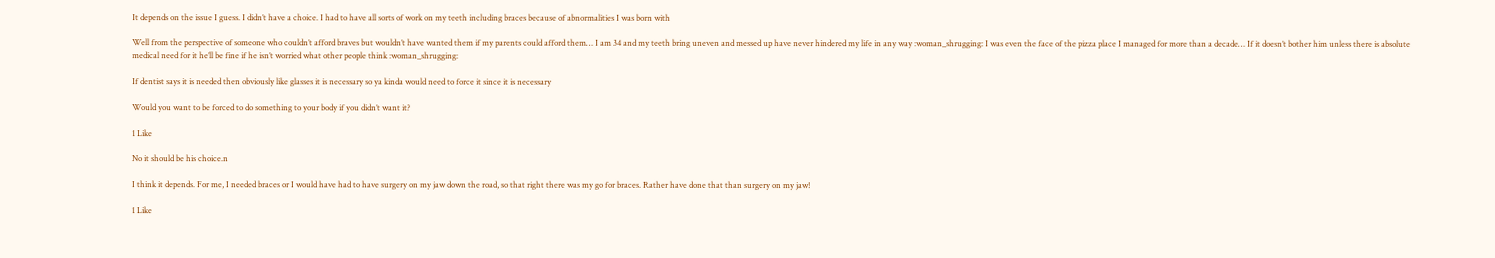It depends on the issue I guess. I didn’t have a choice. I had to have all sorts of work on my teeth including braces because of abnormalities I was born with

Well from the perspective of someone who couldn’t afford braves but wouldn’t have wanted them if my parents could afford them… I am 34 and my teeth bring uneven and messed up have never hindered my life in any way :woman_shrugging: I was even the face of the pizza place I managed for more than a decade… If it doesn’t bother him unless there is absolute medical need for it he’ll be fine if he isn’t worried what other people think :woman_shrugging:

If dentist says it is needed then obviously like glasses it is necessary so ya kinda would need to force it since it is necessary

Would you want to be forced to do something to your body if you didn’t want it?

1 Like

No it should be his choice.n

I think it depends. For me, I needed braces or I would have had to have surgery on my jaw down the road, so that right there was my go for braces. Rather have done that than surgery on my jaw!

1 Like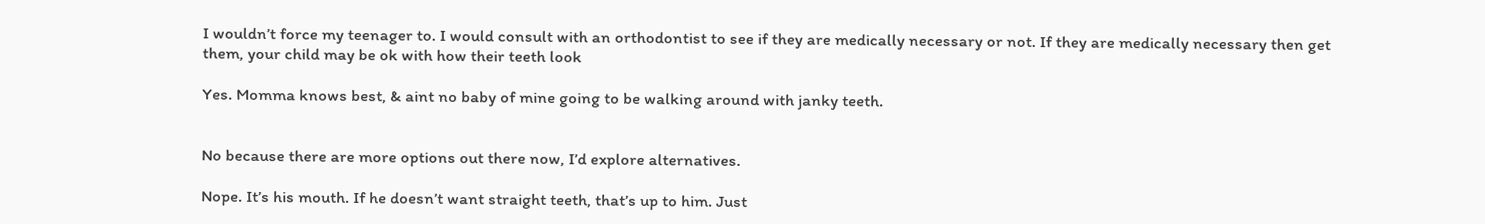I wouldn’t force my teenager to. I would consult with an orthodontist to see if they are medically necessary or not. If they are medically necessary then get them, your child may be ok with how their teeth look

Yes. Momma knows best, & aint no baby of mine going to be walking around with janky teeth.


No because there are more options out there now, I’d explore alternatives.

Nope. It’s his mouth. If he doesn’t want straight teeth, that’s up to him. Just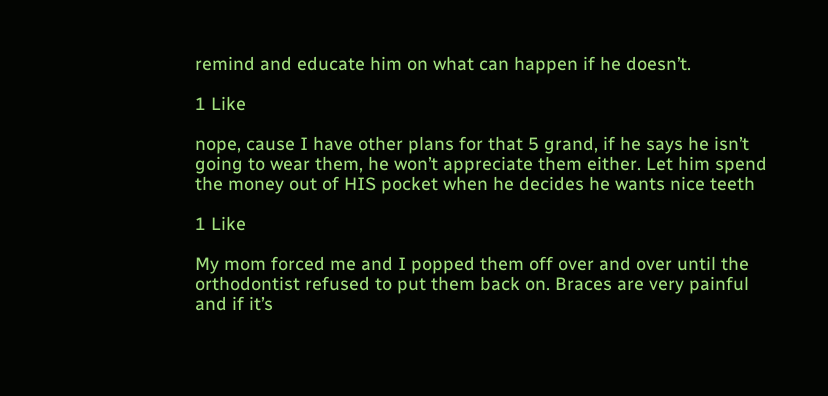remind and educate him on what can happen if he doesn’t.

1 Like

nope, cause I have other plans for that 5 grand, if he says he isn’t going to wear them, he won’t appreciate them either. Let him spend the money out of HIS pocket when he decides he wants nice teeth

1 Like

My mom forced me and I popped them off over and over until the orthodontist refused to put them back on. Braces are very painful and if it’s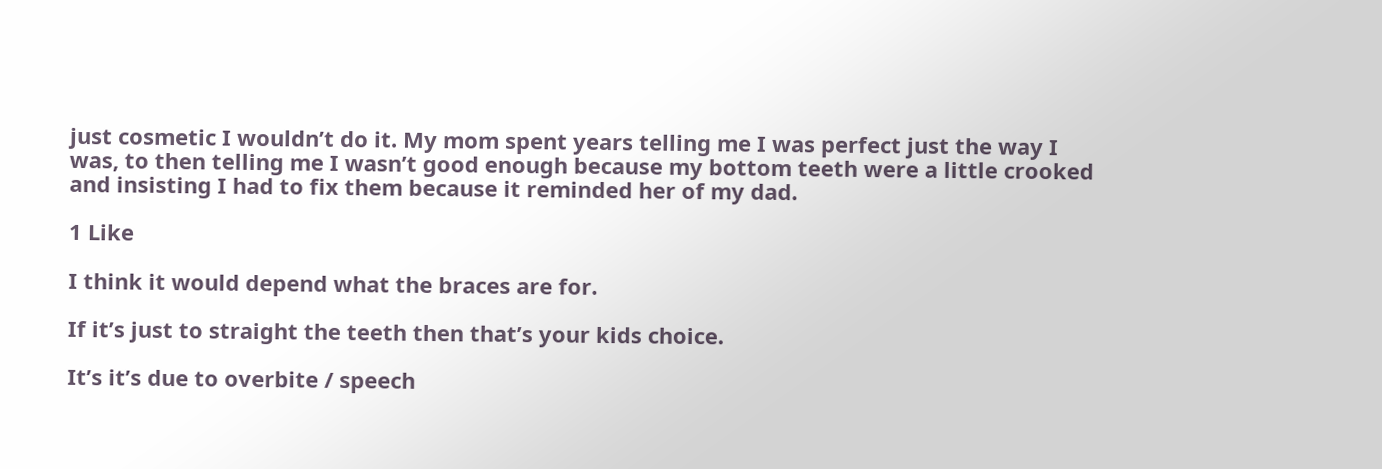just cosmetic I wouldn’t do it. My mom spent years telling me I was perfect just the way I was, to then telling me I wasn’t good enough because my bottom teeth were a little crooked and insisting I had to fix them because it reminded her of my dad.

1 Like

I think it would depend what the braces are for.

If it’s just to straight the teeth then that’s your kids choice.

It’s it’s due to overbite / speech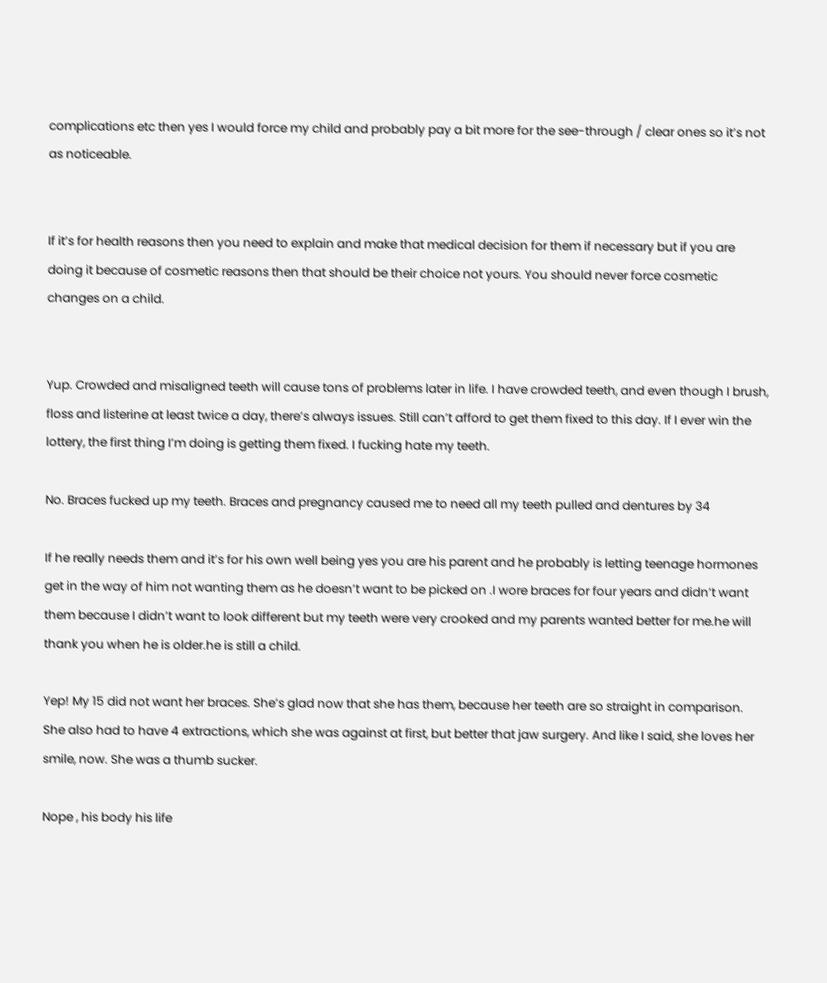complications etc then yes I would force my child and probably pay a bit more for the see-through / clear ones so it’s not as noticeable.


If it’s for health reasons then you need to explain and make that medical decision for them if necessary but if you are doing it because of cosmetic reasons then that should be their choice not yours. You should never force cosmetic changes on a child.


Yup. Crowded and misaligned teeth will cause tons of problems later in life. I have crowded teeth, and even though I brush, floss and listerine at least twice a day, there’s always issues. Still can’t afford to get them fixed to this day. If I ever win the lottery, the first thing I’m doing is getting them fixed. I fucking hate my teeth.

No. Braces fucked up my teeth. Braces and pregnancy caused me to need all my teeth pulled and dentures by 34

If he really needs them and it’s for his own well being yes you are his parent and he probably is letting teenage hormones get in the way of him not wanting them as he doesn’t want to be picked on .I wore braces for four years and didn’t want them because I didn’t want to look different but my teeth were very crooked and my parents wanted better for me.he will thank you when he is older.he is still a child.

Yep! My 15 did not want her braces. She’s glad now that she has them, because her teeth are so straight in comparison. She also had to have 4 extractions, which she was against at first, but better that jaw surgery. And like I said, she loves her smile, now. She was a thumb sucker.

Nope , his body his life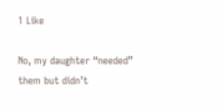1 Like

No, my daughter “needed” them but didn’t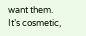want them. It’s cosmetic,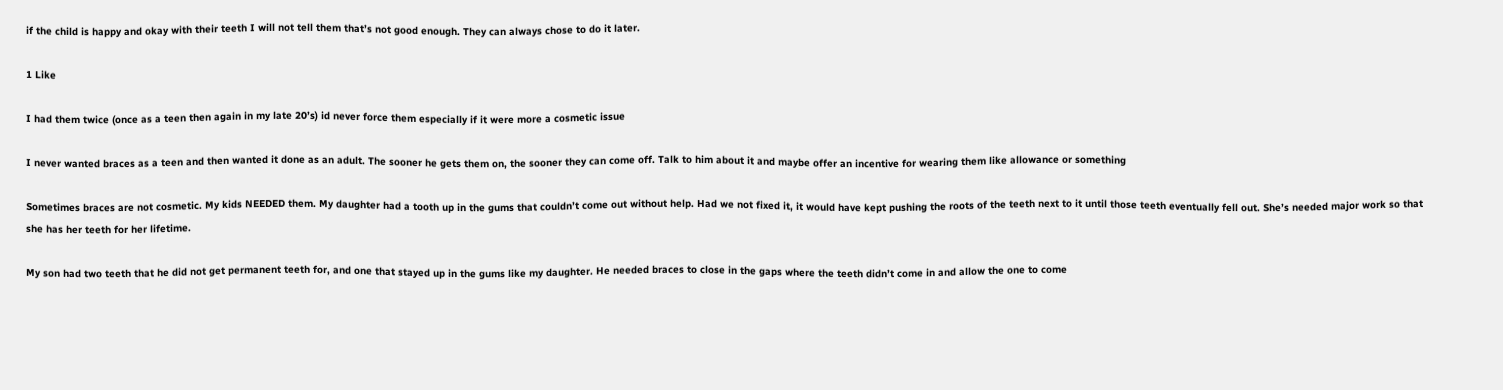if the child is happy and okay with their teeth I will not tell them that’s not good enough. They can always chose to do it later.

1 Like

I had them twice (once as a teen then again in my late 20’s) id never force them especially if it were more a cosmetic issue

I never wanted braces as a teen and then wanted it done as an adult. The sooner he gets them on, the sooner they can come off. Talk to him about it and maybe offer an incentive for wearing them like allowance or something

Sometimes braces are not cosmetic. My kids NEEDED them. My daughter had a tooth up in the gums that couldn’t come out without help. Had we not fixed it, it would have kept pushing the roots of the teeth next to it until those teeth eventually fell out. She’s needed major work so that she has her teeth for her lifetime.

My son had two teeth that he did not get permanent teeth for, and one that stayed up in the gums like my daughter. He needed braces to close in the gaps where the teeth didn’t come in and allow the one to come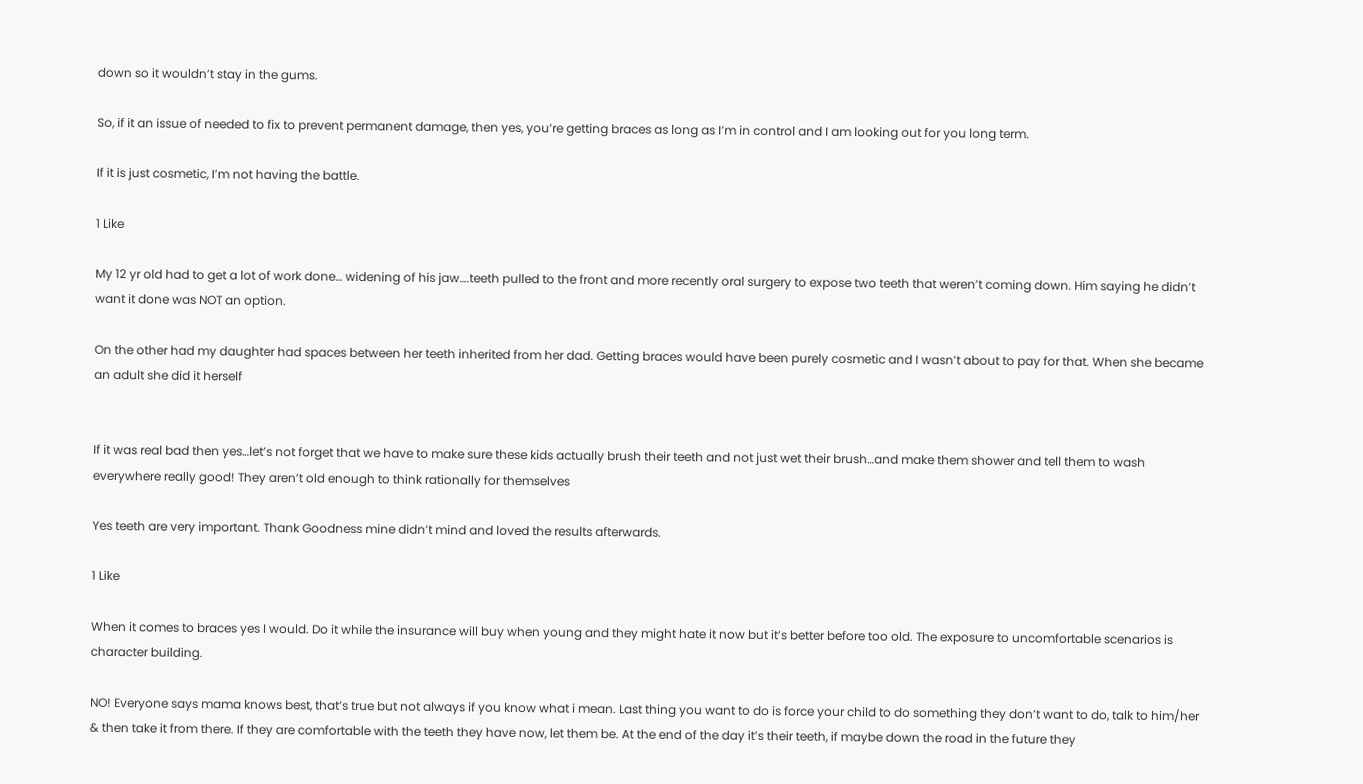down so it wouldn’t stay in the gums.

So, if it an issue of needed to fix to prevent permanent damage, then yes, you’re getting braces as long as I’m in control and I am looking out for you long term.

If it is just cosmetic, I’m not having the battle.

1 Like

My 12 yr old had to get a lot of work done… widening of his jaw….teeth pulled to the front and more recently oral surgery to expose two teeth that weren’t coming down. Him saying he didn’t want it done was NOT an option.

On the other had my daughter had spaces between her teeth inherited from her dad. Getting braces would have been purely cosmetic and I wasn’t about to pay for that. When she became an adult she did it herself


If it was real bad then yes…let’s not forget that we have to make sure these kids actually brush their teeth and not just wet their brush…and make them shower and tell them to wash everywhere really good! They aren’t old enough to think rationally for themselves

Yes teeth are very important. Thank Goodness mine didn’t mind and loved the results afterwards.

1 Like

When it comes to braces yes I would. Do it while the insurance will buy when young and they might hate it now but it’s better before too old. The exposure to uncomfortable scenarios is character building.

NO! Everyone says mama knows best, that’s true but not always if you know what i mean. Last thing you want to do is force your child to do something they don’t want to do, talk to him/her & then take it from there. If they are comfortable with the teeth they have now, let them be. At the end of the day it’s their teeth, if maybe down the road in the future they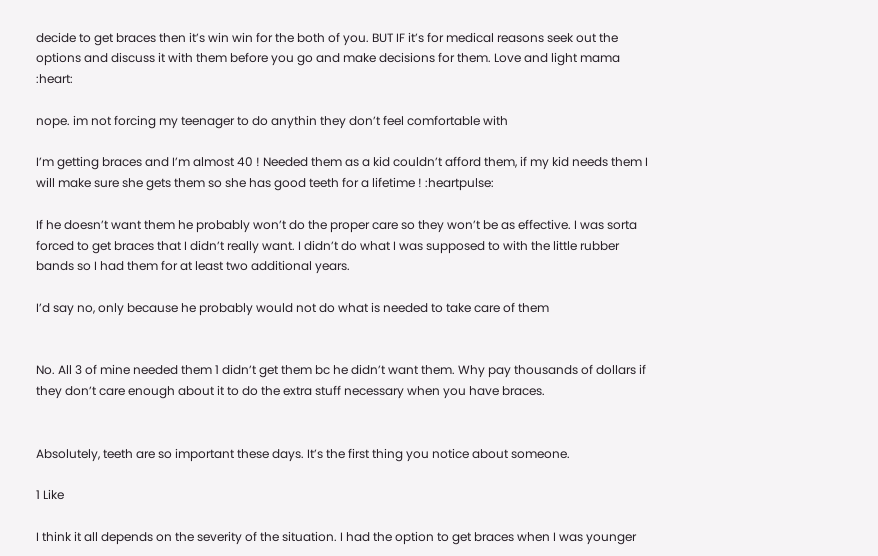decide to get braces then it’s win win for the both of you. BUT IF it’s for medical reasons seek out the options and discuss it with them before you go and make decisions for them. Love and light mama :heart:

nope. im not forcing my teenager to do anythin they don’t feel comfortable with

I’m getting braces and I’m almost 40 ! Needed them as a kid couldn’t afford them, if my kid needs them I will make sure she gets them so she has good teeth for a lifetime ! :heartpulse:

If he doesn’t want them he probably won’t do the proper care so they won’t be as effective. I was sorta forced to get braces that I didn’t really want. I didn’t do what I was supposed to with the little rubber bands so I had them for at least two additional years.

I’d say no, only because he probably would not do what is needed to take care of them


No. All 3 of mine needed them 1 didn’t get them bc he didn’t want them. Why pay thousands of dollars if they don’t care enough about it to do the extra stuff necessary when you have braces.


Absolutely, teeth are so important these days. It’s the first thing you notice about someone.

1 Like

I think it all depends on the severity of the situation. I had the option to get braces when I was younger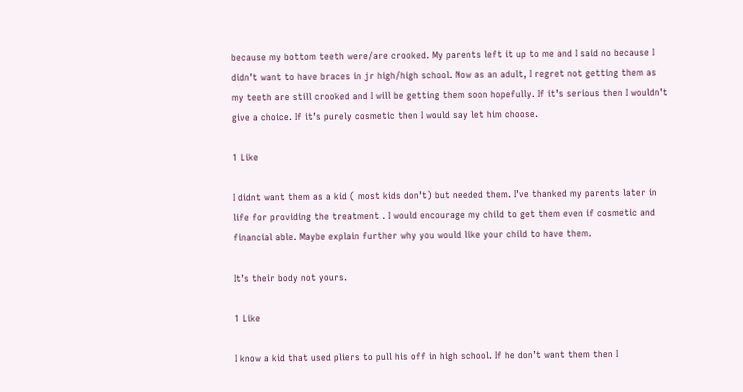because my bottom teeth were/are crooked. My parents left it up to me and I said no because I didn’t want to have braces in jr high/high school. Now as an adult, I regret not getting them as my teeth are still crooked and I will be getting them soon hopefully. If it’s serious then I wouldn’t give a choice. If it’s purely cosmetic then I would say let him choose.

1 Like

I didnt want them as a kid ( most kids don’t) but needed them. I’ve thanked my parents later in life for providing the treatment . I would encourage my child to get them even if cosmetic and financial able. Maybe explain further why you would like your child to have them.

It’s their body not yours.

1 Like

I know a kid that used pliers to pull his off in high school. If he don’t want them then I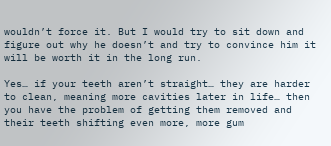wouldn’t force it. But I would try to sit down and figure out why he doesn’t and try to convince him it will be worth it in the long run.

Yes… if your teeth aren’t straight… they are harder to clean, meaning more cavities later in life… then you have the problem of getting them removed and their teeth shifting even more, more gum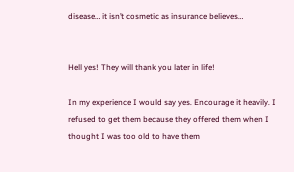disease… it isn’t cosmetic as insurance believes…


Hell yes! They will thank you later in life!

In my experience I would say yes. Encourage it heavily. I refused to get them because they offered them when I thought I was too old to have them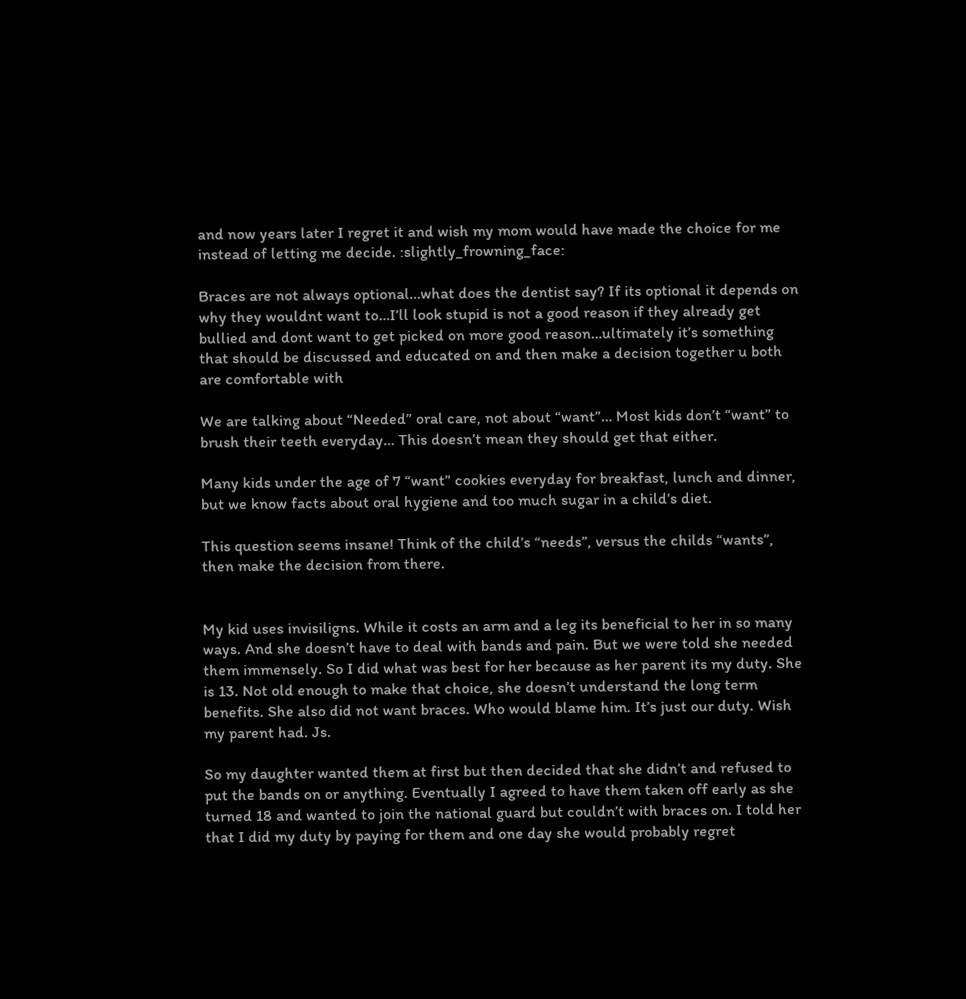and now years later I regret it and wish my mom would have made the choice for me instead of letting me decide. :slightly_frowning_face:

Braces are not always optional…what does the dentist say? If its optional it depends on why they wouldnt want to…I’ll look stupid is not a good reason if they already get bullied and dont want to get picked on more good reason…ultimately it’s something that should be discussed and educated on and then make a decision together u both are comfortable with

We are talking about “Needed” oral care, not about “want”… Most kids don’t “want” to brush their teeth everyday… This doesn’t mean they should get that either.

Many kids under the age of 7 “want” cookies everyday for breakfast, lunch and dinner, but we know facts about oral hygiene and too much sugar in a child’s diet.

This question seems insane! Think of the child’s “needs”, versus the childs “wants”, then make the decision from there.


My kid uses invisiligns. While it costs an arm and a leg its beneficial to her in so many ways. And she doesn’t have to deal with bands and pain. But we were told she needed them immensely. So I did what was best for her because as her parent its my duty. She is 13. Not old enough to make that choice, she doesn’t understand the long term benefits. She also did not want braces. Who would blame him. It’s just our duty. Wish my parent had. Js.

So my daughter wanted them at first but then decided that she didn’t and refused to put the bands on or anything. Eventually I agreed to have them taken off early as she turned 18 and wanted to join the national guard but couldn’t with braces on. I told her that I did my duty by paying for them and one day she would probably regret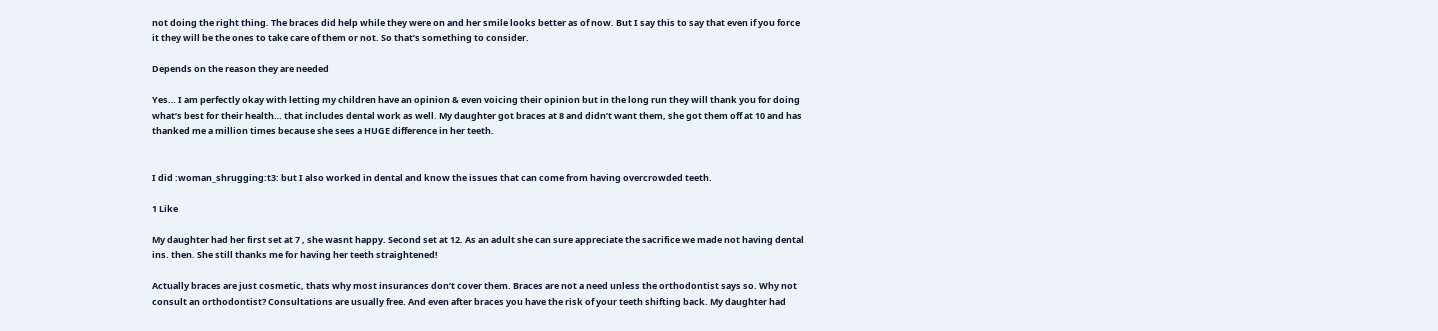not doing the right thing. The braces did help while they were on and her smile looks better as of now. But I say this to say that even if you force it they will be the ones to take care of them or not. So that’s something to consider.

Depends on the reason they are needed

Yes… I am perfectly okay with letting my children have an opinion & even voicing their opinion but in the long run they will thank you for doing what’s best for their health… that includes dental work as well. My daughter got braces at 8 and didn’t want them, she got them off at 10 and has thanked me a million times because she sees a HUGE difference in her teeth.


I did :woman_shrugging:t3: but I also worked in dental and know the issues that can come from having overcrowded teeth.

1 Like

My daughter had her first set at 7 , she wasnt happy. Second set at 12. As an adult she can sure appreciate the sacrifice we made not having dental ins. then. She still thanks me for having her teeth straightened!

Actually braces are just cosmetic, thats why most insurances don’t cover them. Braces are not a need unless the orthodontist says so. Why not consult an orthodontist? Consultations are usually free. And even after braces you have the risk of your teeth shifting back. My daughter had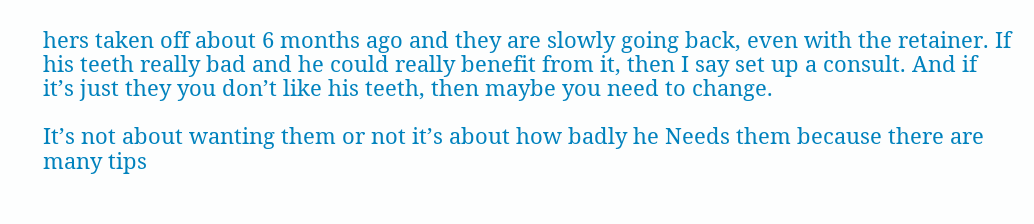hers taken off about 6 months ago and they are slowly going back, even with the retainer. If his teeth really bad and he could really benefit from it, then I say set up a consult. And if it’s just they you don’t like his teeth, then maybe you need to change.

It’s not about wanting them or not it’s about how badly he Needs them because there are many tips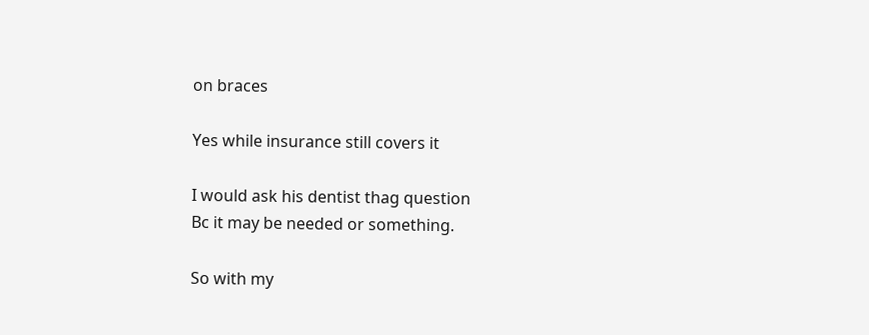on braces

Yes while insurance still covers it

I would ask his dentist thag question
Bc it may be needed or something.

So with my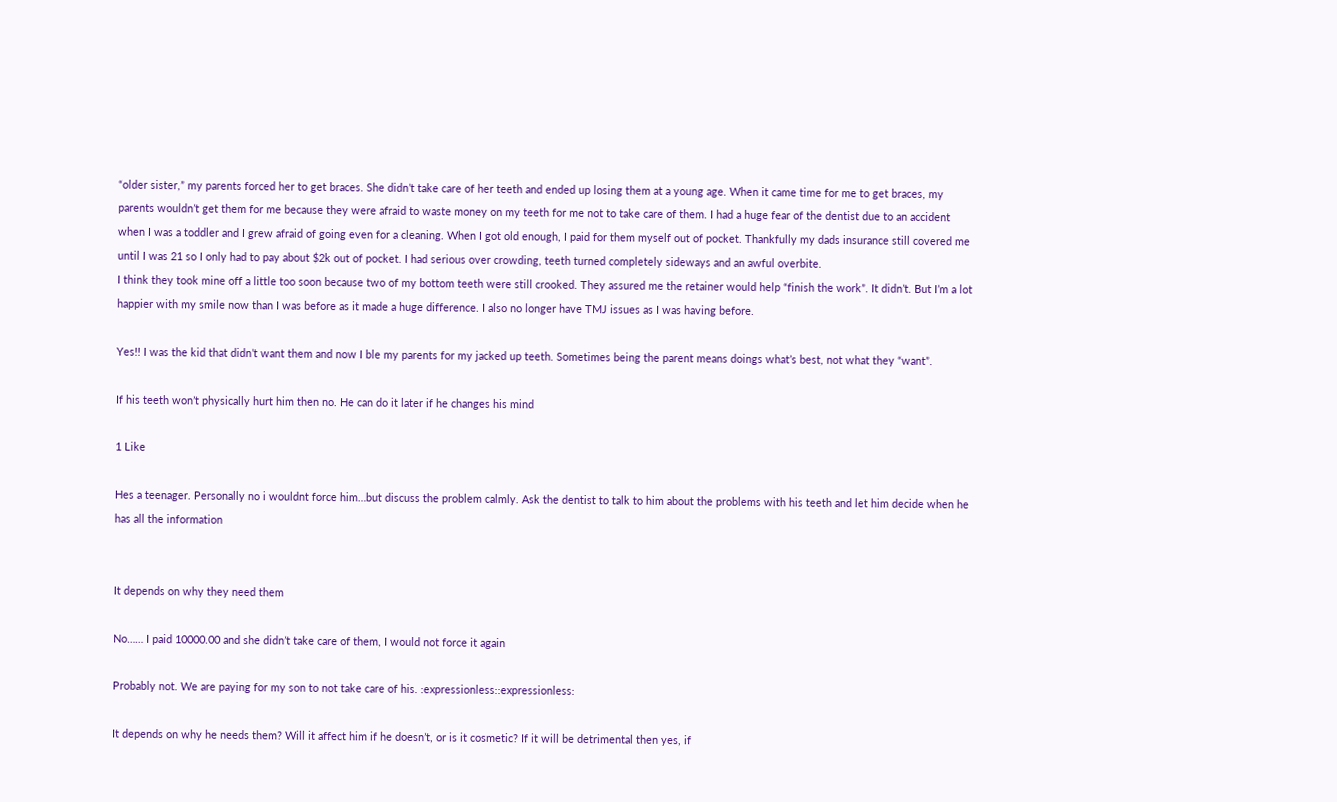“older sister,” my parents forced her to get braces. She didn’t take care of her teeth and ended up losing them at a young age. When it came time for me to get braces, my parents wouldn’t get them for me because they were afraid to waste money on my teeth for me not to take care of them. I had a huge fear of the dentist due to an accident when I was a toddler and I grew afraid of going even for a cleaning. When I got old enough, I paid for them myself out of pocket. Thankfully my dads insurance still covered me until I was 21 so I only had to pay about $2k out of pocket. I had serious over crowding, teeth turned completely sideways and an awful overbite.
I think they took mine off a little too soon because two of my bottom teeth were still crooked. They assured me the retainer would help “finish the work”. It didn’t. But I’m a lot happier with my smile now than I was before as it made a huge difference. I also no longer have TMJ issues as I was having before.

Yes!! I was the kid that didn’t want them and now I ble my parents for my jacked up teeth. Sometimes being the parent means doings what’s best, not what they “want”.

If his teeth won’t physically hurt him then no. He can do it later if he changes his mind

1 Like

Hes a teenager. Personally no i wouldnt force him…but discuss the problem calmly. Ask the dentist to talk to him about the problems with his teeth and let him decide when he has all the information


It depends on why they need them

No…… I paid 10000.00 and she didn’t take care of them, I would not force it again

Probably not. We are paying for my son to not take care of his. :expressionless::expressionless:

It depends on why he needs them? Will it affect him if he doesn’t, or is it cosmetic? If it will be detrimental then yes, if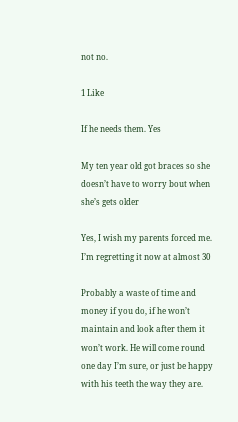not no.

1 Like

If he needs them. Yes

My ten year old got braces so she doesn’t have to worry bout when she’s gets older

Yes, I wish my parents forced me. I’m regretting it now at almost 30

Probably a waste of time and money if you do, if he won’t maintain and look after them it won’t work. He will come round one day I’m sure, or just be happy with his teeth the way they are.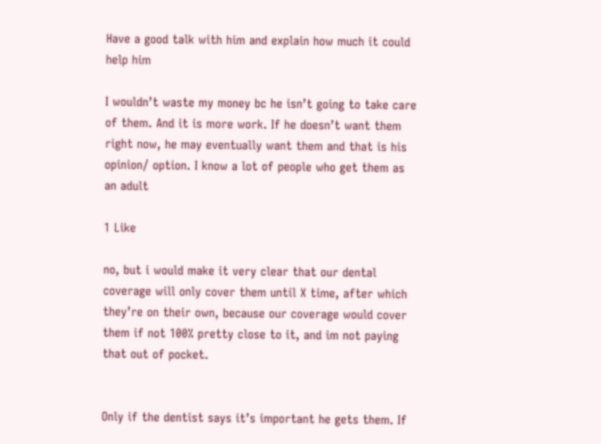Have a good talk with him and explain how much it could help him

I wouldn’t waste my money bc he isn’t going to take care of them. And it is more work. If he doesn’t want them right now, he may eventually want them and that is his opinion/ option. I know a lot of people who get them as an adult

1 Like

no, but i would make it very clear that our dental coverage will only cover them until X time, after which they’re on their own, because our coverage would cover them if not 100% pretty close to it, and im not paying that out of pocket.


Only if the dentist says it’s important he gets them. If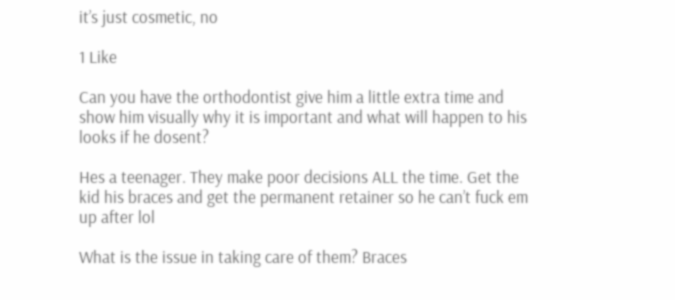it’s just cosmetic, no

1 Like

Can you have the orthodontist give him a little extra time and show him visually why it is important and what will happen to his looks if he dosent?

Hes a teenager. They make poor decisions ALL the time. Get the kid his braces and get the permanent retainer so he can’t fuck em up after lol

What is the issue in taking care of them? Braces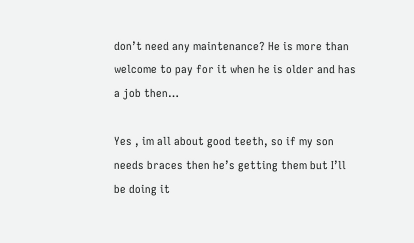don’t need any maintenance? He is more than welcome to pay for it when he is older and has a job then…

Yes , im all about good teeth, so if my son needs braces then he’s getting them but I’ll be doing it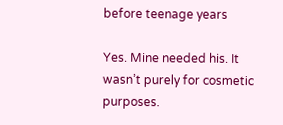before teenage years

Yes. Mine needed his. It wasn’t purely for cosmetic purposes.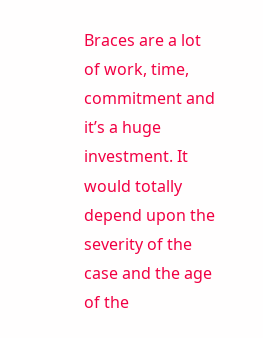Braces are a lot of work, time, commitment and it’s a huge investment. It would totally depend upon the severity of the case and the age of the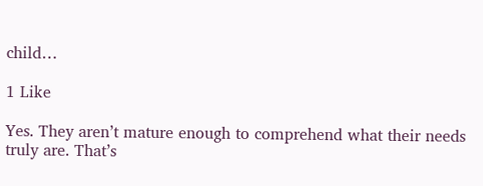child…

1 Like

Yes. They aren’t mature enough to comprehend what their needs truly are. That’s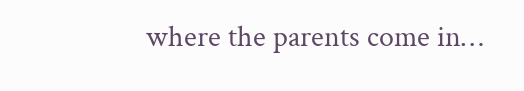where the parents come in…